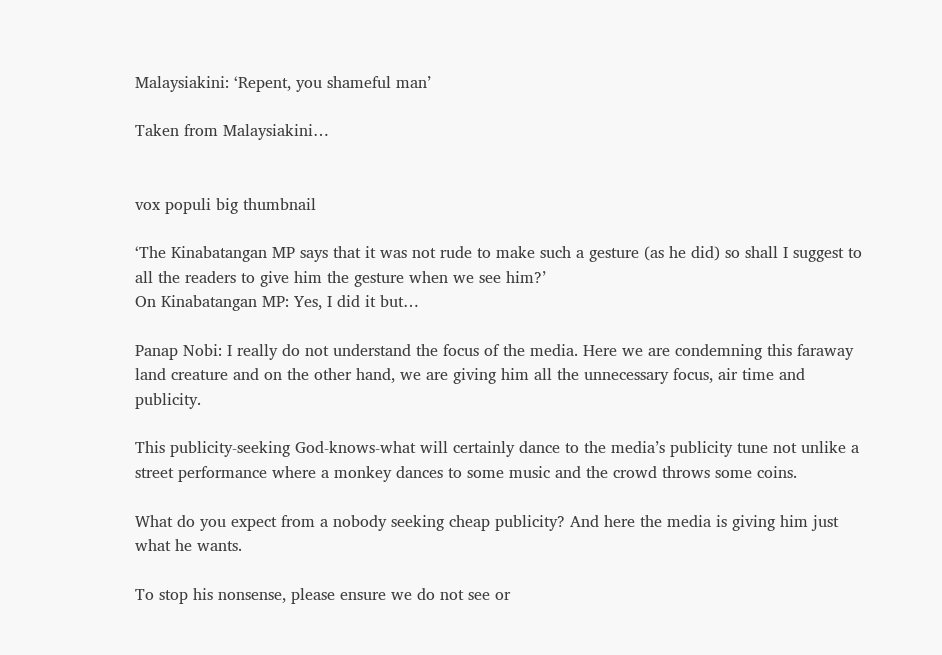Malaysiakini: ‘Repent, you shameful man’

Taken from Malaysiakini…


vox populi big thumbnail

‘The Kinabatangan MP says that it was not rude to make such a gesture (as he did) so shall I suggest to all the readers to give him the gesture when we see him?’
On Kinabatangan MP: Yes, I did it but…

Panap Nobi: I really do not understand the focus of the media. Here we are condemning this faraway land creature and on the other hand, we are giving him all the unnecessary focus, air time and publicity.

This publicity-seeking God-knows-what will certainly dance to the media’s publicity tune not unlike a street performance where a monkey dances to some music and the crowd throws some coins.

What do you expect from a nobody seeking cheap publicity? And here the media is giving him just what he wants.

To stop his nonsense, please ensure we do not see or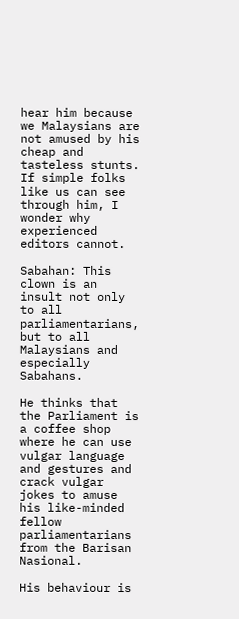hear him because we Malaysians are not amused by his cheap and tasteless stunts. If simple folks like us can see through him, I wonder why experienced editors cannot.

Sabahan: This clown is an insult not only to all parliamentarians, but to all Malaysians and especially Sabahans.

He thinks that the Parliament is a coffee shop where he can use vulgar language and gestures and crack vulgar jokes to amuse his like-minded fellow parliamentarians from the Barisan Nasional.

His behaviour is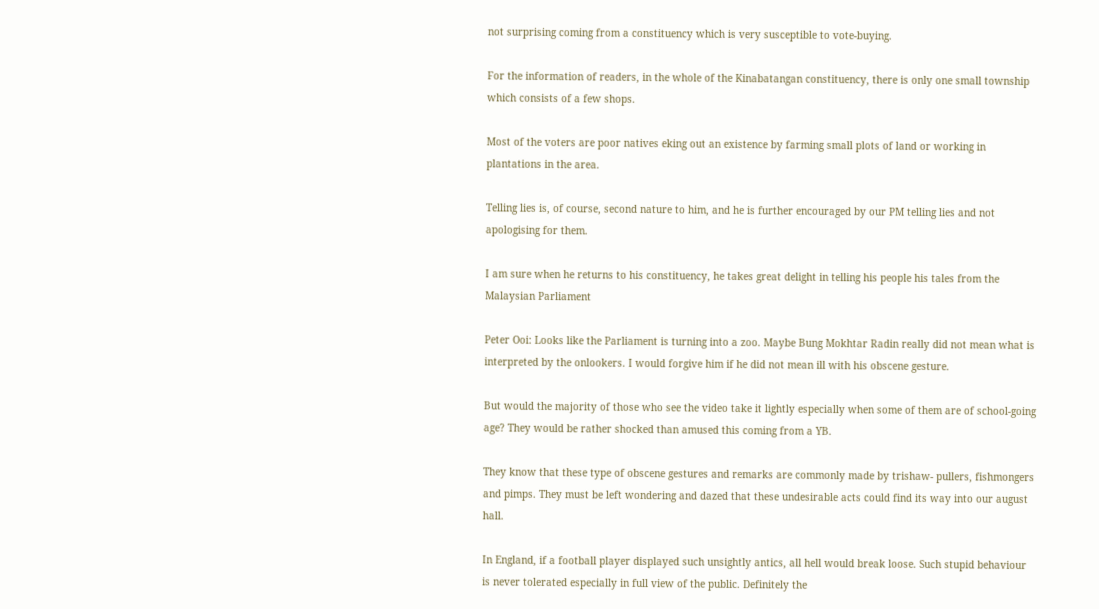not surprising coming from a constituency which is very susceptible to vote-buying.

For the information of readers, in the whole of the Kinabatangan constituency, there is only one small township which consists of a few shops.

Most of the voters are poor natives eking out an existence by farming small plots of land or working in plantations in the area.

Telling lies is, of course, second nature to him, and he is further encouraged by our PM telling lies and not apologising for them.

I am sure when he returns to his constituency, he takes great delight in telling his people his tales from the Malaysian Parliament

Peter Ooi: Looks like the Parliament is turning into a zoo. Maybe Bung Mokhtar Radin really did not mean what is interpreted by the onlookers. I would forgive him if he did not mean ill with his obscene gesture.

But would the majority of those who see the video take it lightly especially when some of them are of school-going age? They would be rather shocked than amused this coming from a YB.

They know that these type of obscene gestures and remarks are commonly made by trishaw- pullers, fishmongers and pimps. They must be left wondering and dazed that these undesirable acts could find its way into our august hall.

In England, if a football player displayed such unsightly antics, all hell would break loose. Such stupid behaviour is never tolerated especially in full view of the public. Definitely the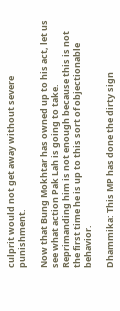culprit would not get away without severe punishment.

Now that Bung Mokhtar has owned up to his act, let us see what action Pak Lah is going to take. Reprimanding him is not enough because this is not the first time he is up to this sort of objectionable behavior.

Dhammika: This MP has done the dirty sign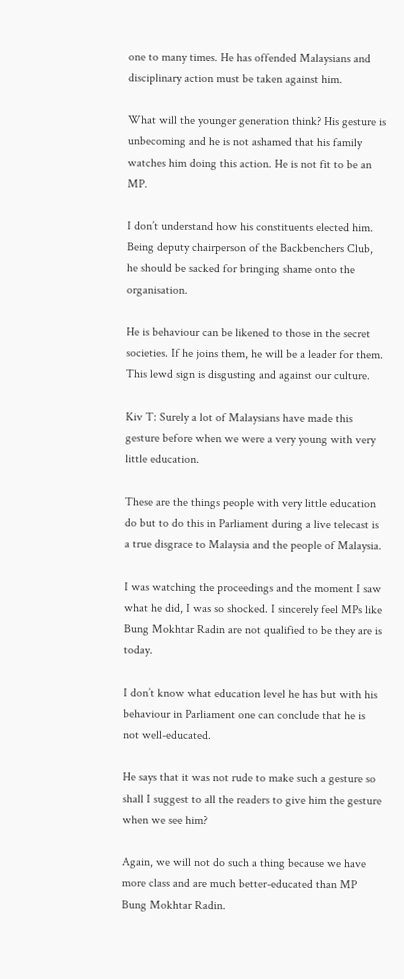one to many times. He has offended Malaysians and disciplinary action must be taken against him.

What will the younger generation think? His gesture is unbecoming and he is not ashamed that his family watches him doing this action. He is not fit to be an MP.

I don’t understand how his constituents elected him. Being deputy chairperson of the Backbenchers Club, he should be sacked for bringing shame onto the organisation.

He is behaviour can be likened to those in the secret societies. If he joins them, he will be a leader for them. This lewd sign is disgusting and against our culture.

Kiv T: Surely a lot of Malaysians have made this gesture before when we were a very young with very little education.

These are the things people with very little education do but to do this in Parliament during a live telecast is a true disgrace to Malaysia and the people of Malaysia.

I was watching the proceedings and the moment I saw what he did, I was so shocked. I sincerely feel MPs like Bung Mokhtar Radin are not qualified to be they are is today.

I don’t know what education level he has but with his behaviour in Parliament one can conclude that he is not well-educated.

He says that it was not rude to make such a gesture so shall I suggest to all the readers to give him the gesture when we see him?

Again, we will not do such a thing because we have more class and are much better-educated than MP Bung Mokhtar Radin.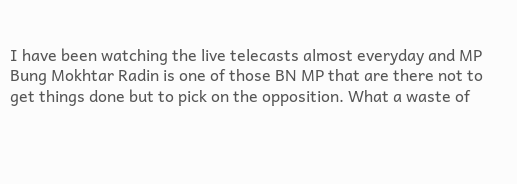I have been watching the live telecasts almost everyday and MP Bung Mokhtar Radin is one of those BN MP that are there not to get things done but to pick on the opposition. What a waste of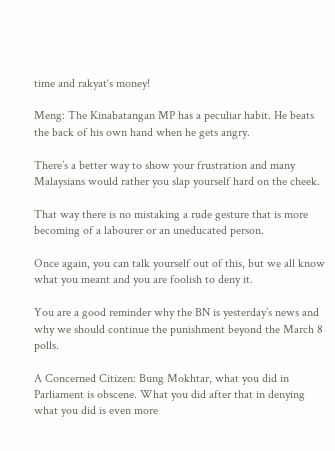time and rakyat‘s money!

Meng: The Kinabatangan MP has a peculiar habit. He beats the back of his own hand when he gets angry.

There’s a better way to show your frustration and many Malaysians would rather you slap yourself hard on the cheek.

That way there is no mistaking a rude gesture that is more becoming of a labourer or an uneducated person.

Once again, you can talk yourself out of this, but we all know what you meant and you are foolish to deny it.

You are a good reminder why the BN is yesterday’s news and why we should continue the punishment beyond the March 8 polls.

A Concerned Citizen: Bung Mokhtar, what you did in Parliament is obscene. What you did after that in denying what you did is even more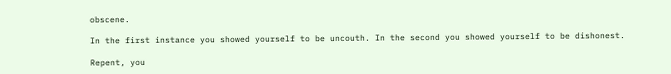obscene.

In the first instance you showed yourself to be uncouth. In the second you showed yourself to be dishonest.

Repent, you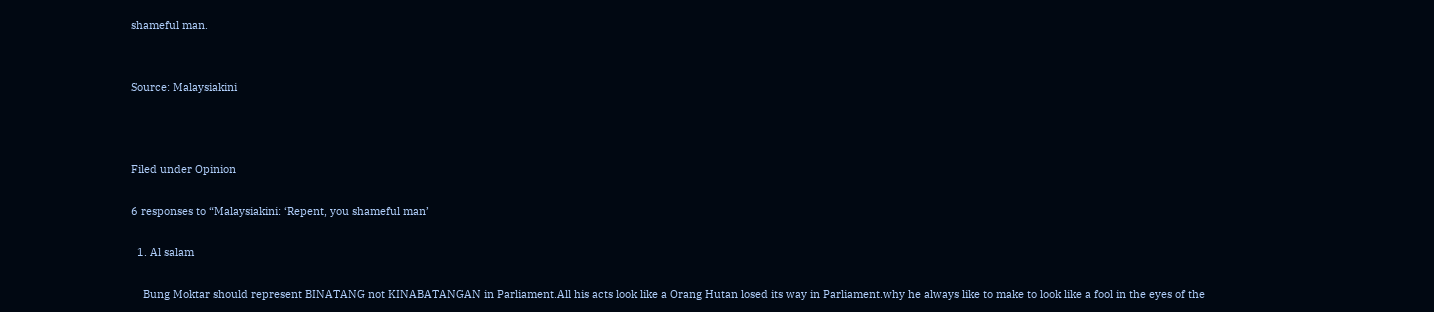shameful man.


Source: Malaysiakini



Filed under Opinion

6 responses to “Malaysiakini: ‘Repent, you shameful man’

  1. Al salam

    Bung Moktar should represent BINATANG not KINABATANGAN in Parliament.All his acts look like a Orang Hutan losed its way in Parliament.why he always like to make to look like a fool in the eyes of the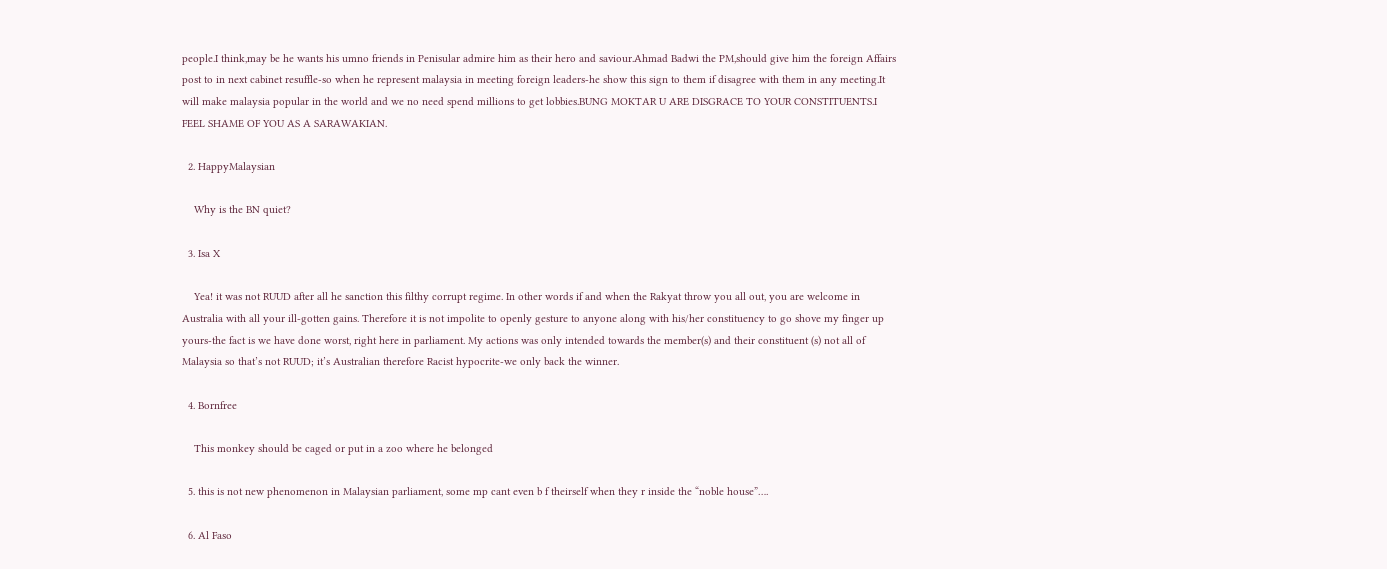people.I think,may be he wants his umno friends in Penisular admire him as their hero and saviour.Ahmad Badwi the PM,should give him the foreign Affairs post to in next cabinet resuffle-so when he represent malaysia in meeting foreign leaders-he show this sign to them if disagree with them in any meeting.It will make malaysia popular in the world and we no need spend millions to get lobbies.BUNG MOKTAR U ARE DISGRACE TO YOUR CONSTITUENTS.I FEEL SHAME OF YOU AS A SARAWAKIAN.

  2. HappyMalaysian

    Why is the BN quiet?

  3. Isa X

    Yea! it was not RUUD after all he sanction this filthy corrupt regime. In other words if and when the Rakyat throw you all out, you are welcome in Australia with all your ill-gotten gains. Therefore it is not impolite to openly gesture to anyone along with his/her constituency to go shove my finger up yours-the fact is we have done worst, right here in parliament. My actions was only intended towards the member(s) and their constituent (s) not all of Malaysia so that’s not RUUD; it’s Australian therefore Racist hypocrite-we only back the winner.

  4. Bornfree

    This monkey should be caged or put in a zoo where he belonged

  5. this is not new phenomenon in Malaysian parliament, some mp cant even b f theirself when they r inside the “noble house”….

  6. Al Faso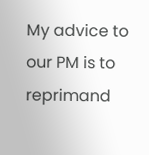My advice to our PM is to reprimand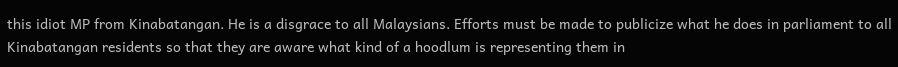this idiot MP from Kinabatangan. He is a disgrace to all Malaysians. Efforts must be made to publicize what he does in parliament to all Kinabatangan residents so that they are aware what kind of a hoodlum is representing them in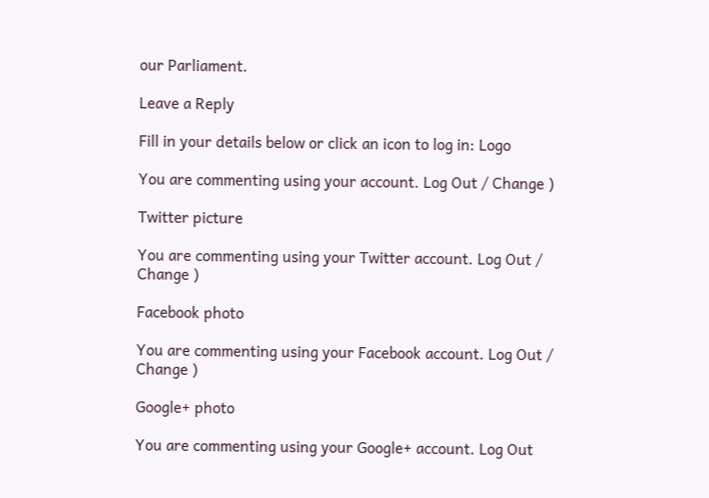our Parliament.

Leave a Reply

Fill in your details below or click an icon to log in: Logo

You are commenting using your account. Log Out / Change )

Twitter picture

You are commenting using your Twitter account. Log Out / Change )

Facebook photo

You are commenting using your Facebook account. Log Out / Change )

Google+ photo

You are commenting using your Google+ account. Log Out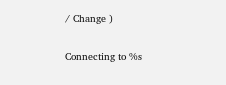/ Change )

Connecting to %s